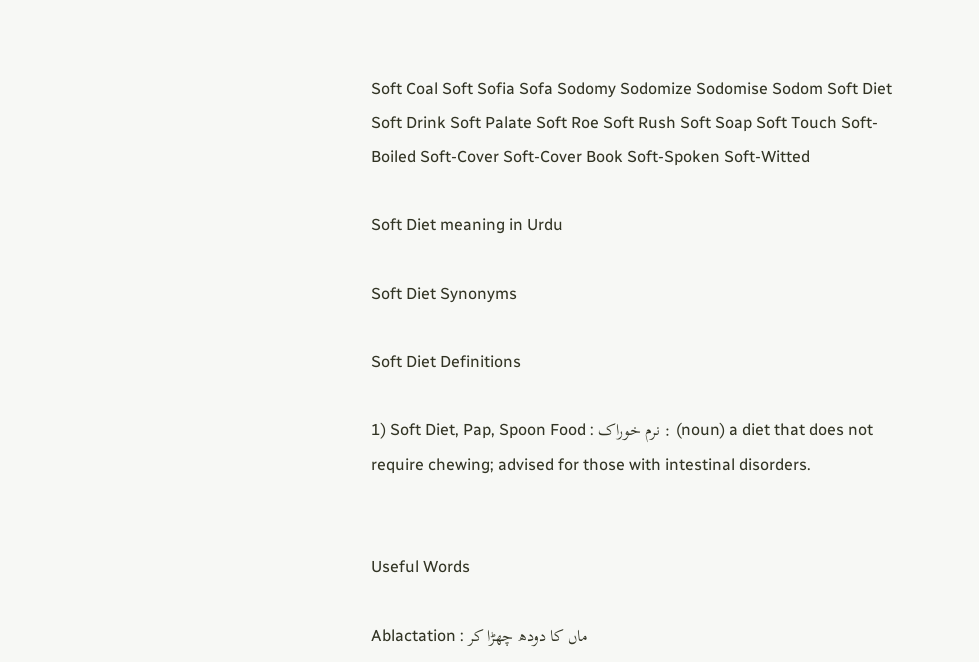Soft Coal Soft Sofia Sofa Sodomy Sodomize Sodomise Sodom Soft Diet Soft Drink Soft Palate Soft Roe Soft Rush Soft Soap Soft Touch Soft-Boiled Soft-Cover Soft-Cover Book Soft-Spoken Soft-Witted

Soft Diet meaning in Urdu

Soft Diet Synonyms

Soft Diet Definitions

1) Soft Diet, Pap, Spoon Food : نرم خوراک : (noun) a diet that does not require chewing; advised for those with intestinal disorders.


Useful Words

Ablactation : ماں کا دودھ چھڑا کر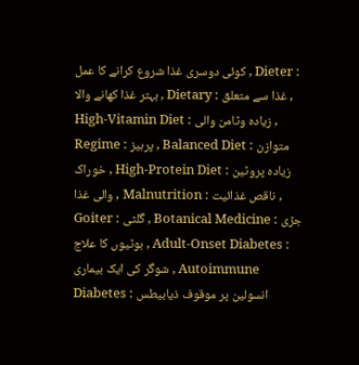کوئی دوسری غذا شروع کرانے کا عمل , Dieter : بہتر غذا کھانے والا , Dietary : غذا سے متعلق , High-Vitamin Diet : زیادہ وٹامن والی , Regime : پرہیز , Balanced Diet : متوازن خوراک , High-Protein Diet : زیادہ پروٹین والی غذا , Malnutrition : ناقص غذائیت , Goiter : گلٹی , Botanical Medicine : جڑی بوٹیوں کا علاج , Adult-Onset Diabetes : شوگر کی ایک بیماری , Autoimmune Diabetes : انسولین پر موقوف ذیابیطس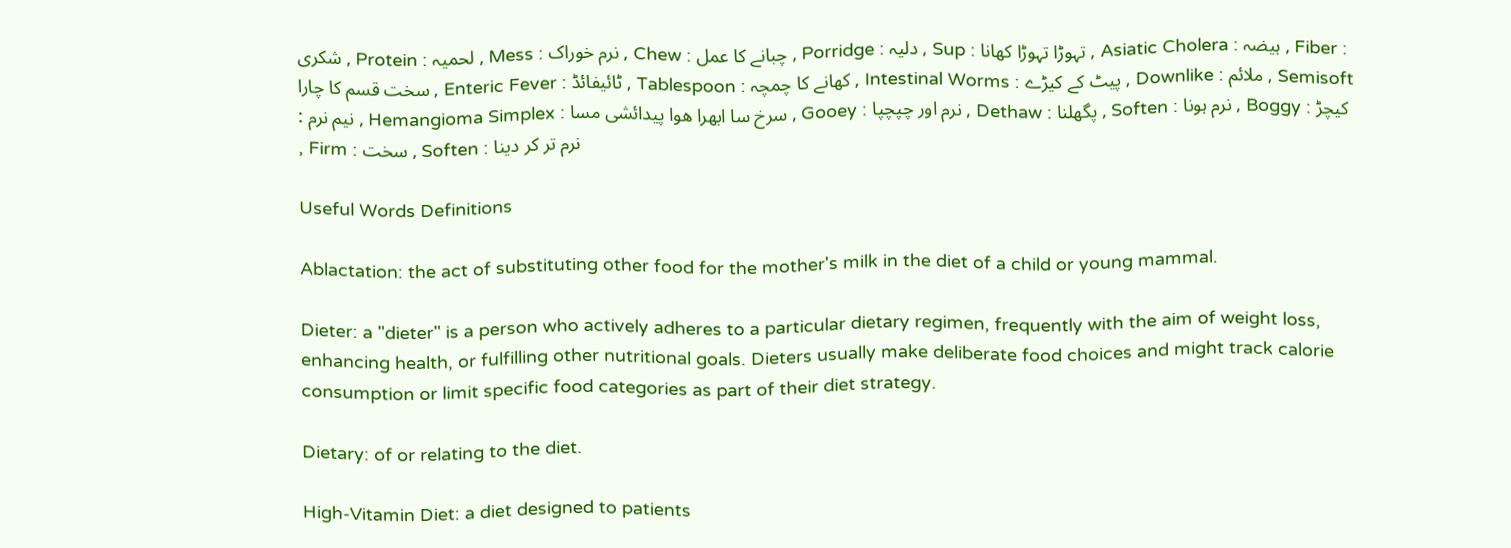شکری , Protein : لحمیہ , Mess : نرم خوراک , Chew : چبانے کا عمل , Porridge : دلیہ , Sup : تہوڑا تہوڑا کھانا , Asiatic Cholera : ہیضہ , Fiber : سخت قسم کا چارا , Enteric Fever : ٹائیفائڈ , Tablespoon : کھانے کا چمچہ , Intestinal Worms : پیٹ کے کیڑے , Downlike : ملائم , Semisoft : نیم نرم , Hemangioma Simplex : سرخ سا ابھرا ھوا پیدائشی مسا , Gooey : نرم اور چپچپا , Dethaw : پگھلنا , Soften : نرم ہونا , Boggy : کیچڑ , Firm : سخت , Soften : نرم تر کر دینا

Useful Words Definitions

Ablactation: the act of substituting other food for the mother's milk in the diet of a child or young mammal.

Dieter: a "dieter" is a person who actively adheres to a particular dietary regimen, frequently with the aim of weight loss, enhancing health, or fulfilling other nutritional goals. Dieters usually make deliberate food choices and might track calorie consumption or limit specific food categories as part of their diet strategy.

Dietary: of or relating to the diet.

High-Vitamin Diet: a diet designed to patients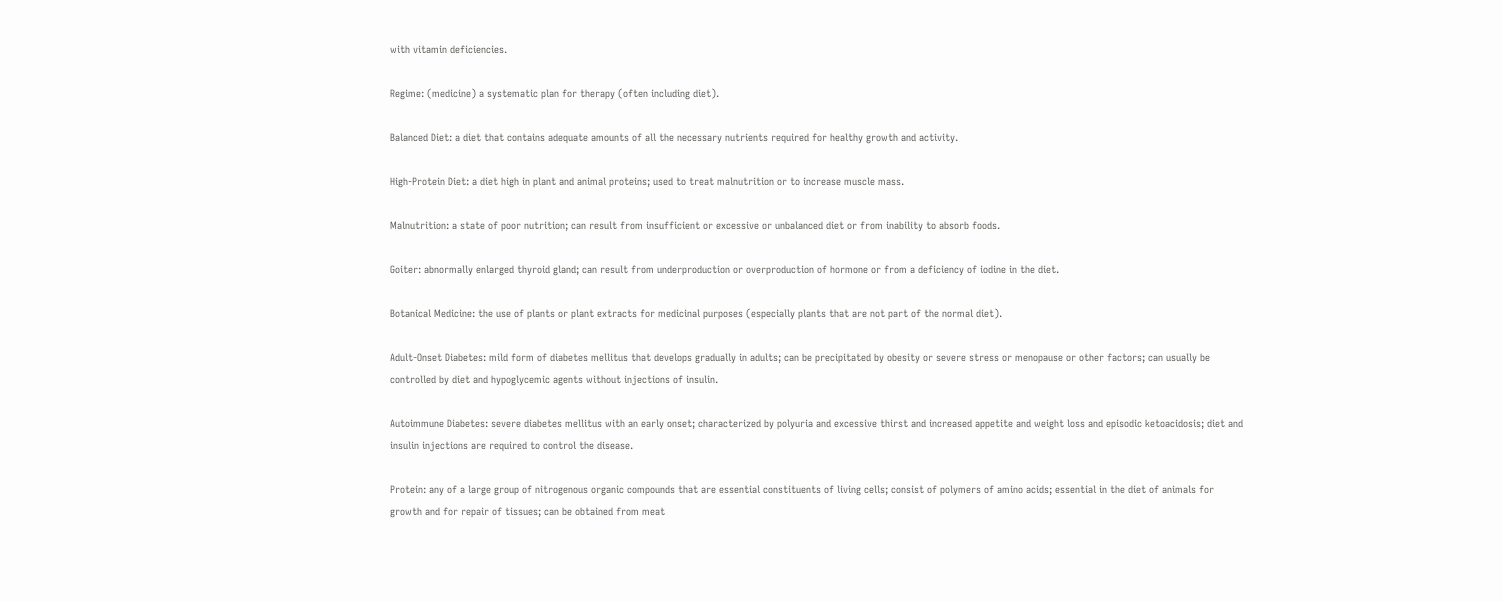with vitamin deficiencies.

Regime: (medicine) a systematic plan for therapy (often including diet).

Balanced Diet: a diet that contains adequate amounts of all the necessary nutrients required for healthy growth and activity.

High-Protein Diet: a diet high in plant and animal proteins; used to treat malnutrition or to increase muscle mass.

Malnutrition: a state of poor nutrition; can result from insufficient or excessive or unbalanced diet or from inability to absorb foods.

Goiter: abnormally enlarged thyroid gland; can result from underproduction or overproduction of hormone or from a deficiency of iodine in the diet.

Botanical Medicine: the use of plants or plant extracts for medicinal purposes (especially plants that are not part of the normal diet).

Adult-Onset Diabetes: mild form of diabetes mellitus that develops gradually in adults; can be precipitated by obesity or severe stress or menopause or other factors; can usually be controlled by diet and hypoglycemic agents without injections of insulin.

Autoimmune Diabetes: severe diabetes mellitus with an early onset; characterized by polyuria and excessive thirst and increased appetite and weight loss and episodic ketoacidosis; diet and insulin injections are required to control the disease.

Protein: any of a large group of nitrogenous organic compounds that are essential constituents of living cells; consist of polymers of amino acids; essential in the diet of animals for growth and for repair of tissues; can be obtained from meat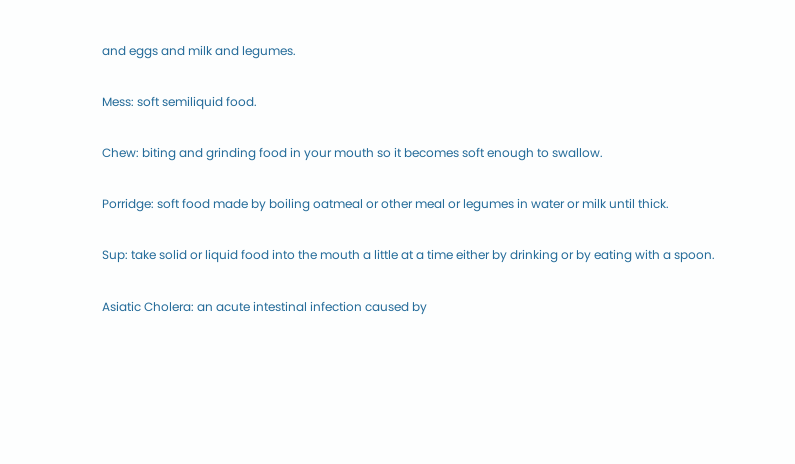and eggs and milk and legumes.

Mess: soft semiliquid food.

Chew: biting and grinding food in your mouth so it becomes soft enough to swallow.

Porridge: soft food made by boiling oatmeal or other meal or legumes in water or milk until thick.

Sup: take solid or liquid food into the mouth a little at a time either by drinking or by eating with a spoon.

Asiatic Cholera: an acute intestinal infection caused by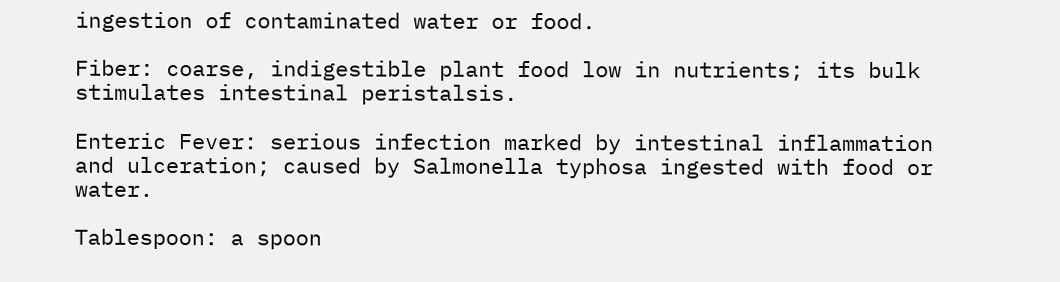ingestion of contaminated water or food.

Fiber: coarse, indigestible plant food low in nutrients; its bulk stimulates intestinal peristalsis.

Enteric Fever: serious infection marked by intestinal inflammation and ulceration; caused by Salmonella typhosa ingested with food or water.

Tablespoon: a spoon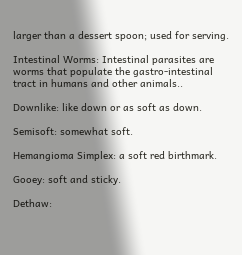larger than a dessert spoon; used for serving.

Intestinal Worms: Intestinal parasites are worms that populate the gastro-intestinal tract in humans and other animals..

Downlike: like down or as soft as down.

Semisoft: somewhat soft.

Hemangioma Simplex: a soft red birthmark.

Gooey: soft and sticky.

Dethaw: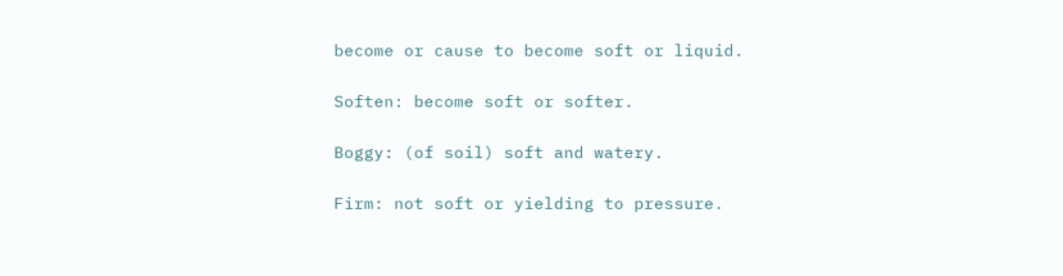become or cause to become soft or liquid.

Soften: become soft or softer.

Boggy: (of soil) soft and watery.

Firm: not soft or yielding to pressure.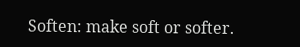Soften: make soft or softer.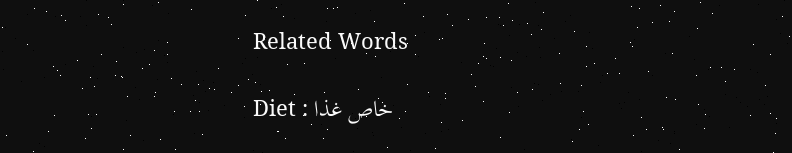Related Words

Diet : خاص غذا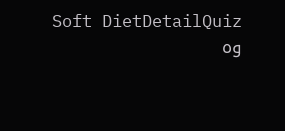Soft DietDetailQuiz
وہ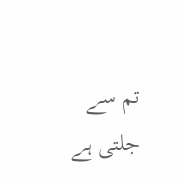تم سے جلتی ہے